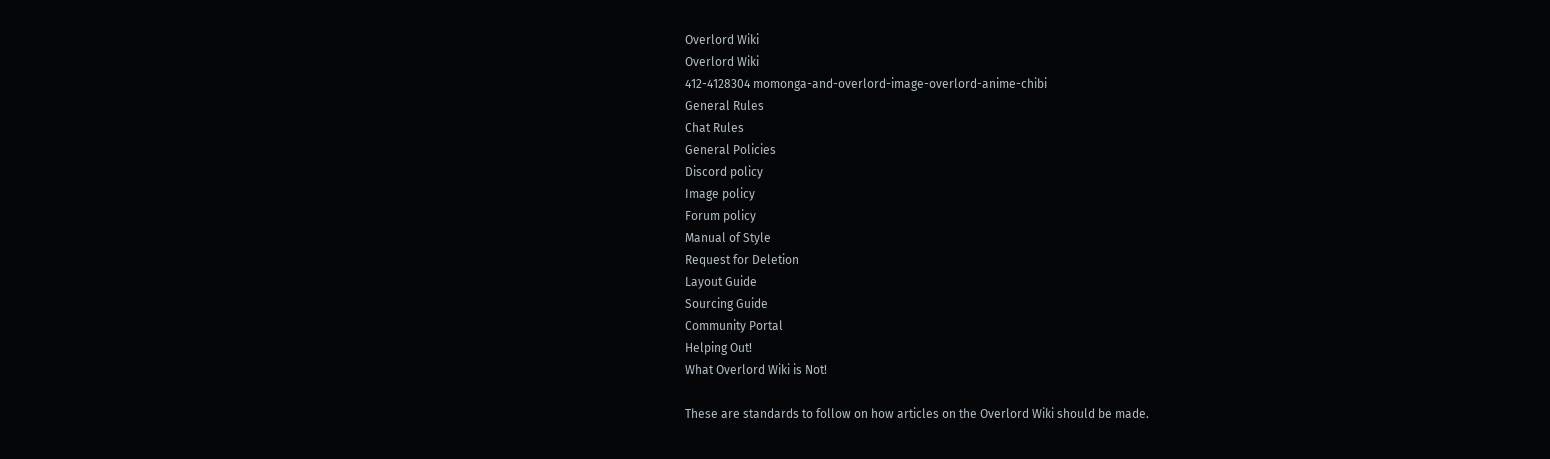Overlord Wiki
Overlord Wiki
412-4128304 momonga-and-overlord-image-overlord-anime-chibi
General Rules
Chat Rules
General Policies
Discord policy
Image policy
Forum policy
Manual of Style
Request for Deletion
Layout Guide
Sourcing Guide
Community Portal
Helping Out!
What Overlord Wiki is Not!

These are standards to follow on how articles on the Overlord Wiki should be made.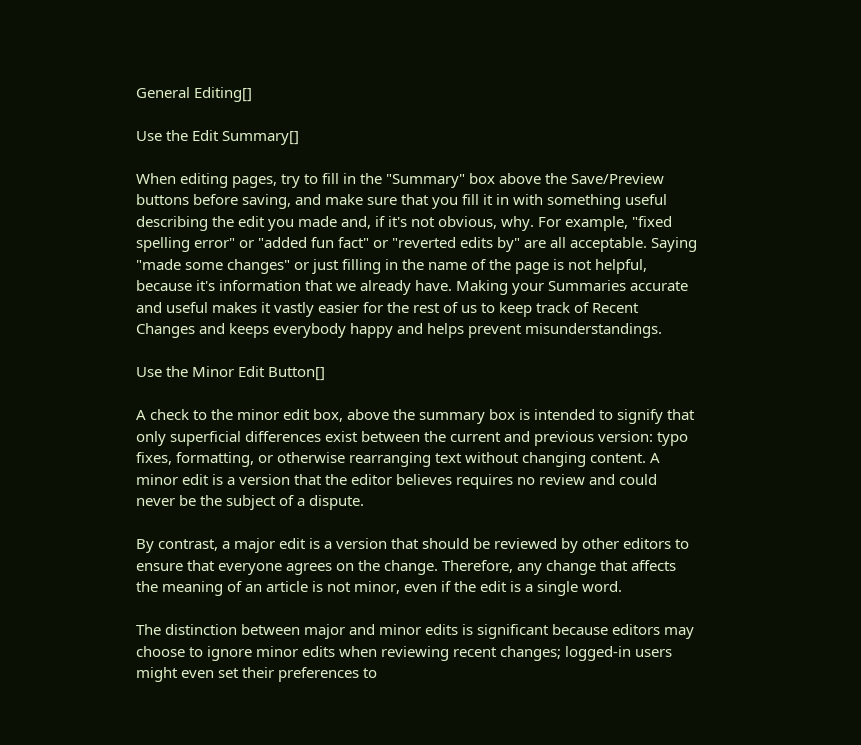General Editing[]

Use the Edit Summary[]

When editing pages, try to fill in the "Summary" box above the Save/Preview buttons before saving, and make sure that you fill it in with something useful describing the edit you made and, if it's not obvious, why. For example, "fixed spelling error" or "added fun fact" or "reverted edits by" are all acceptable. Saying "made some changes" or just filling in the name of the page is not helpful, because it's information that we already have. Making your Summaries accurate and useful makes it vastly easier for the rest of us to keep track of Recent Changes and keeps everybody happy and helps prevent misunderstandings.

Use the Minor Edit Button[]

A check to the minor edit box, above the summary box is intended to signify that only superficial differences exist between the current and previous version: typo fixes, formatting, or otherwise rearranging text without changing content. A minor edit is a version that the editor believes requires no review and could never be the subject of a dispute.

By contrast, a major edit is a version that should be reviewed by other editors to ensure that everyone agrees on the change. Therefore, any change that affects the meaning of an article is not minor, even if the edit is a single word.

The distinction between major and minor edits is significant because editors may choose to ignore minor edits when reviewing recent changes; logged-in users might even set their preferences to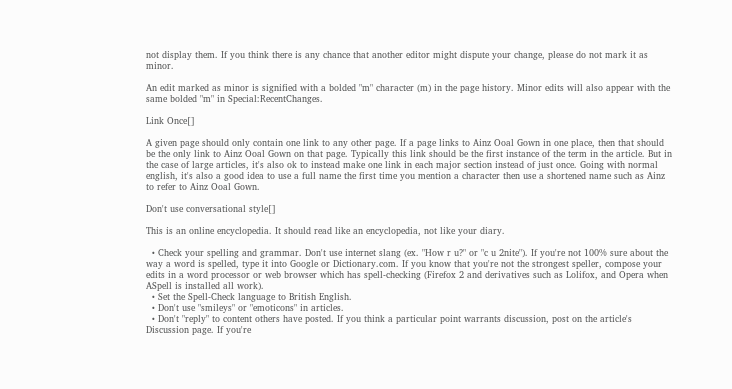not display them. If you think there is any chance that another editor might dispute your change, please do not mark it as minor.

An edit marked as minor is signified with a bolded "m" character (m) in the page history. Minor edits will also appear with the same bolded "m" in Special:RecentChanges.

Link Once[]

A given page should only contain one link to any other page. If a page links to Ainz Ooal Gown in one place, then that should be the only link to Ainz Ooal Gown on that page. Typically this link should be the first instance of the term in the article. But in the case of large articles, it's also ok to instead make one link in each major section instead of just once. Going with normal english, it's also a good idea to use a full name the first time you mention a character then use a shortened name such as Ainz to refer to Ainz Ooal Gown.

Don't use conversational style[]

This is an online encyclopedia. It should read like an encyclopedia, not like your diary.

  • Check your spelling and grammar. Don't use internet slang (ex. "How r u?" or "c u 2nite"). If you're not 100% sure about the way a word is spelled, type it into Google or Dictionary.com. If you know that you're not the strongest speller, compose your edits in a word processor or web browser which has spell-checking (Firefox 2 and derivatives such as Lolifox, and Opera when ASpell is installed all work).
  • Set the Spell-Check language to British English.
  • Don't use "smileys" or "emoticons" in articles.
  • Don't "reply" to content others have posted. If you think a particular point warrants discussion, post on the article's Discussion page. If you're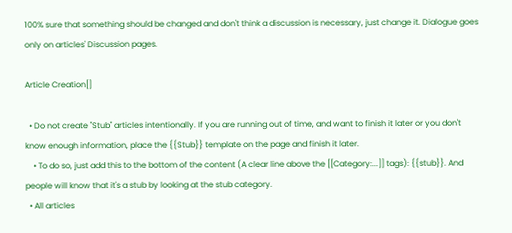100% sure that something should be changed and don't think a discussion is necessary, just change it. Dialogue goes only on articles' Discussion pages.

Article Creation[]

  • Do not create "Stub" articles intentionally. If you are running out of time, and want to finish it later or you don't know enough information, place the {{Stub}} template on the page and finish it later.
    • To do so, just add this to the bottom of the content (A clear line above the [[Category:...]] tags): {{stub}}. And people will know that it's a stub by looking at the stub category.
  • All articles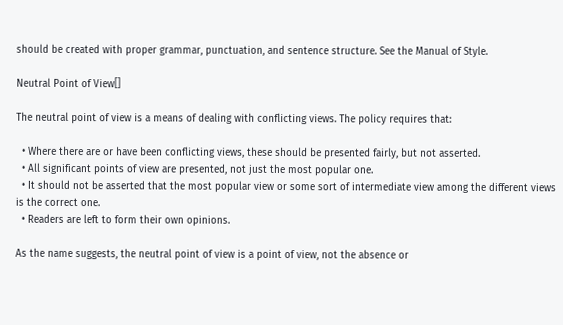should be created with proper grammar, punctuation, and sentence structure. See the Manual of Style.

Neutral Point of View[]

The neutral point of view is a means of dealing with conflicting views. The policy requires that:

  • Where there are or have been conflicting views, these should be presented fairly, but not asserted.
  • All significant points of view are presented, not just the most popular one.
  • It should not be asserted that the most popular view or some sort of intermediate view among the different views is the correct one.
  • Readers are left to form their own opinions.

As the name suggests, the neutral point of view is a point of view, not the absence or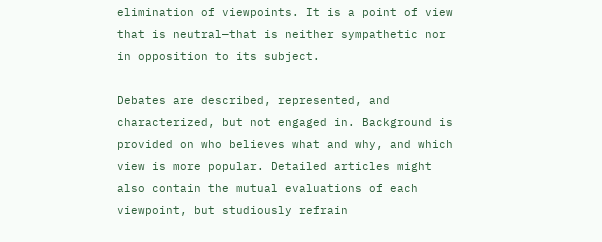elimination of viewpoints. It is a point of view that is neutral—that is neither sympathetic nor in opposition to its subject.

Debates are described, represented, and characterized, but not engaged in. Background is provided on who believes what and why, and which view is more popular. Detailed articles might also contain the mutual evaluations of each viewpoint, but studiously refrain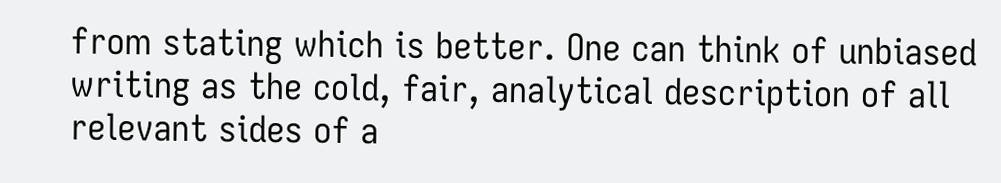from stating which is better. One can think of unbiased writing as the cold, fair, analytical description of all relevant sides of a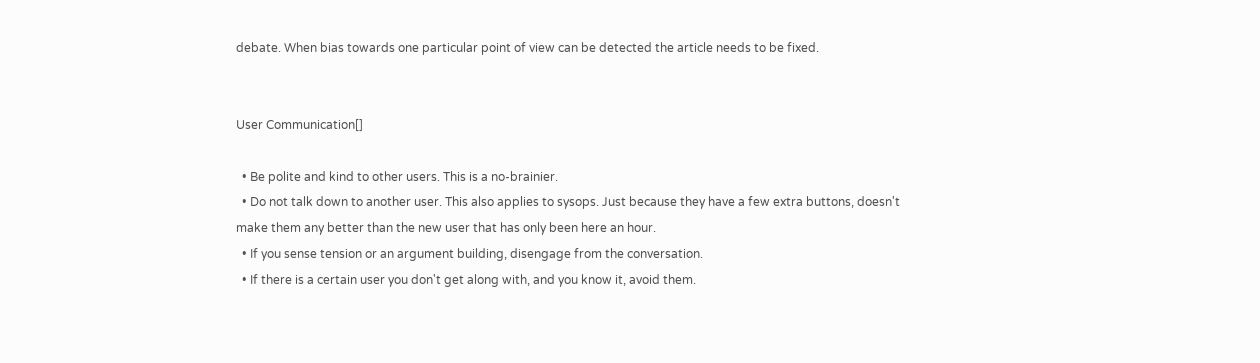debate. When bias towards one particular point of view can be detected the article needs to be fixed.


User Communication[]

  • Be polite and kind to other users. This is a no-brainier.
  • Do not talk down to another user. This also applies to sysops. Just because they have a few extra buttons, doesn't make them any better than the new user that has only been here an hour.
  • If you sense tension or an argument building, disengage from the conversation.
  • If there is a certain user you don't get along with, and you know it, avoid them.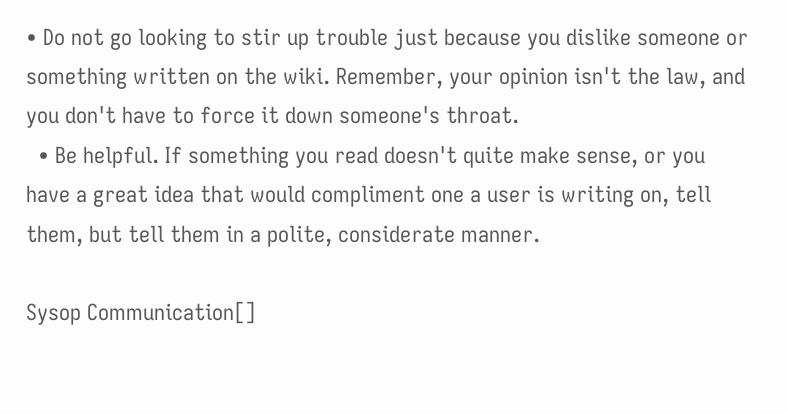• Do not go looking to stir up trouble just because you dislike someone or something written on the wiki. Remember, your opinion isn't the law, and you don't have to force it down someone's throat.
  • Be helpful. If something you read doesn't quite make sense, or you have a great idea that would compliment one a user is writing on, tell them, but tell them in a polite, considerate manner.

Sysop Communication[]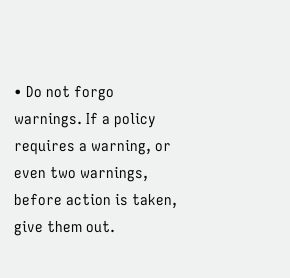• Do not forgo warnings. If a policy requires a warning, or even two warnings, before action is taken, give them out.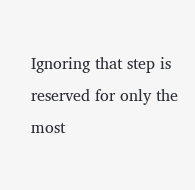Ignoring that step is reserved for only the most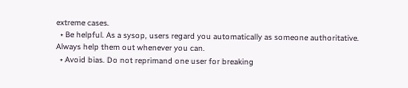extreme cases.
  • Be helpful. As a sysop, users regard you automatically as someone authoritative. Always help them out whenever you can.
  • Avoid bias. Do not reprimand one user for breaking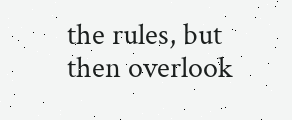the rules, but then overlook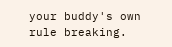your buddy's own rule breaking.